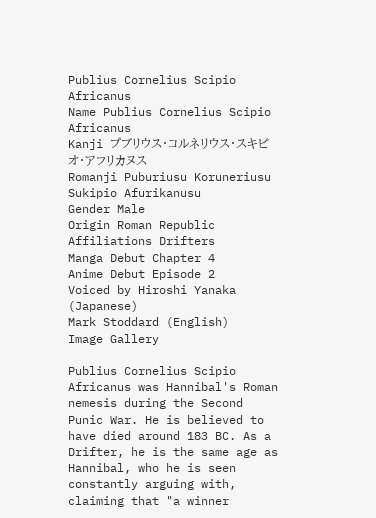Publius Cornelius Scipio Africanus
Name Publius Cornelius Scipio Africanus
Kanji プブリウス・コルネリウス・スキピオ・アフリカヌス
Romanji Puburiusu Koruneriusu Sukipio Afurikanusu
Gender Male
Origin Roman Republic
Affiliations Drifters
Manga Debut Chapter 4
Anime Debut Episode 2
Voiced by Hiroshi Yanaka (Japanese)
Mark Stoddard (English)
Image Gallery

Publius Cornelius Scipio Africanus was Hannibal's Roman nemesis during the Second Punic War. He is believed to have died around 183 BC. As a Drifter, he is the same age as Hannibal, who he is seen constantly arguing with, claiming that "a winner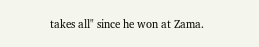takes all" since he won at Zama.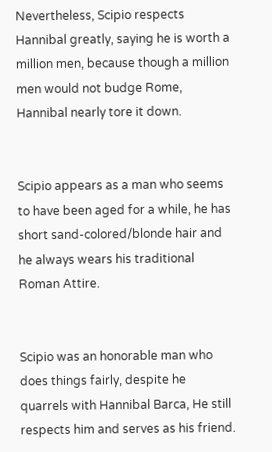Nevertheless, Scipio respects Hannibal greatly, saying he is worth a million men, because though a million men would not budge Rome, Hannibal nearly tore it down.


Scipio appears as a man who seems to have been aged for a while, he has short sand-colored/blonde hair and he always wears his traditional Roman Attire.


Scipio was an honorable man who does things fairly, despite he quarrels with Hannibal Barca, He still respects him and serves as his friend.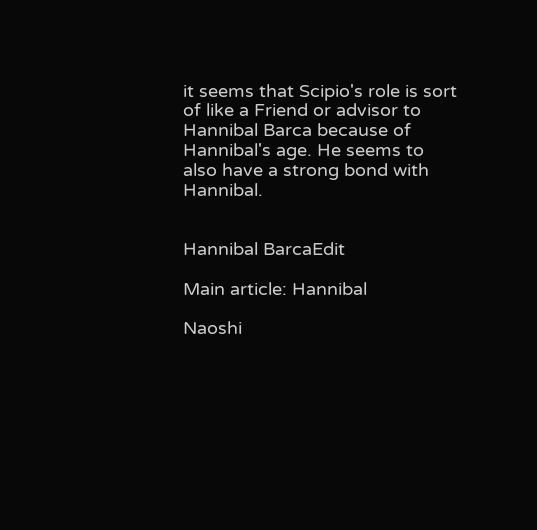it seems that Scipio's role is sort of like a Friend or advisor to Hannibal Barca because of Hannibal's age. He seems to also have a strong bond with Hannibal.


Hannibal BarcaEdit

Main article: Hannibal

Naoshi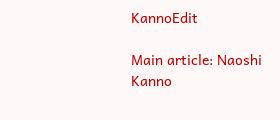KannoEdit

Main article: Naoshi Kanno